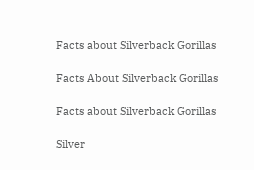Facts about Silverback Gorillas

Facts About Silverback Gorillas

Facts about Silverback Gorillas

Silver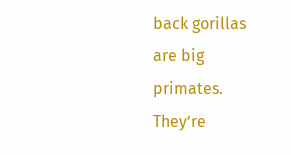back gorillas are big primates. They’re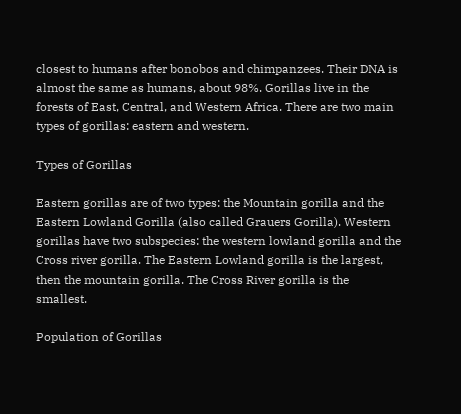closest to humans after bonobos and chimpanzees. Their DNA is almost the same as humans, about 98%. Gorillas live in the forests of East, Central, and Western Africa. There are two main types of gorillas: eastern and western.

Types of Gorillas

Eastern gorillas are of two types: the Mountain gorilla and the Eastern Lowland Gorilla (also called Grauers Gorilla). Western gorillas have two subspecies: the western lowland gorilla and the Cross river gorilla. The Eastern Lowland gorilla is the largest, then the mountain gorilla. The Cross River gorilla is the smallest.

Population of Gorillas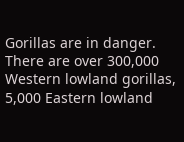Gorillas are in danger. There are over 300,000 Western lowland gorillas, 5,000 Eastern lowland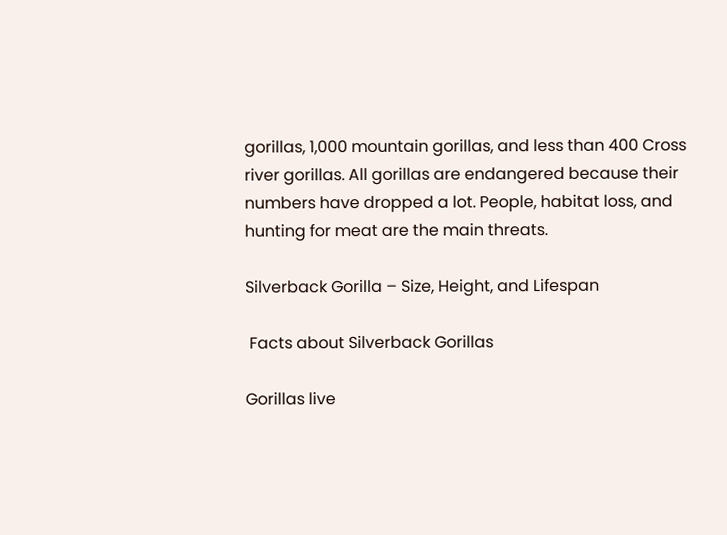gorillas, 1,000 mountain gorillas, and less than 400 Cross river gorillas. All gorillas are endangered because their numbers have dropped a lot. People, habitat loss, and hunting for meat are the main threats.

Silverback Gorilla – Size, Height, and Lifespan

 Facts about Silverback Gorillas

Gorillas live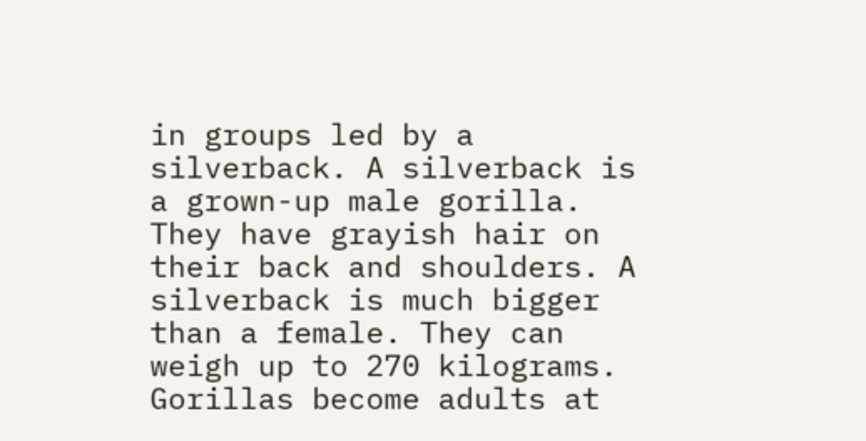in groups led by a silverback. A silverback is a grown-up male gorilla. They have grayish hair on their back and shoulders. A silverback is much bigger than a female. They can weigh up to 270 kilograms. Gorillas become adults at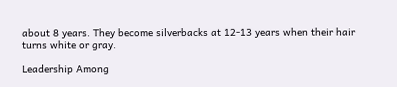about 8 years. They become silverbacks at 12-13 years when their hair turns white or gray.

Leadership Among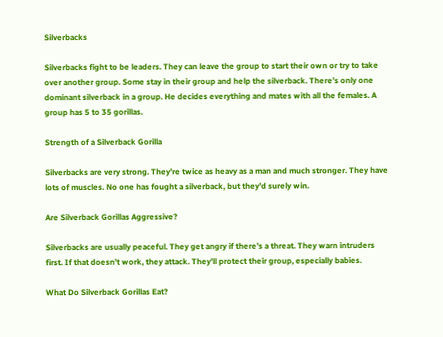Silverbacks

Silverbacks fight to be leaders. They can leave the group to start their own or try to take over another group. Some stay in their group and help the silverback. There’s only one dominant silverback in a group. He decides everything and mates with all the females. A group has 5 to 35 gorillas.

Strength of a Silverback Gorilla

Silverbacks are very strong. They’re twice as heavy as a man and much stronger. They have lots of muscles. No one has fought a silverback, but they’d surely win.

Are Silverback Gorillas Aggressive?

Silverbacks are usually peaceful. They get angry if there’s a threat. They warn intruders first. If that doesn’t work, they attack. They’ll protect their group, especially babies.

What Do Silverback Gorillas Eat?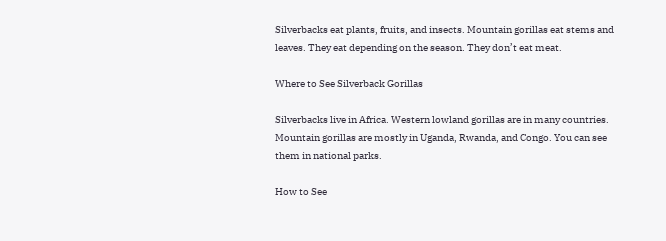Silverbacks eat plants, fruits, and insects. Mountain gorillas eat stems and leaves. They eat depending on the season. They don’t eat meat.

Where to See Silverback Gorillas

Silverbacks live in Africa. Western lowland gorillas are in many countries. Mountain gorillas are mostly in Uganda, Rwanda, and Congo. You can see them in national parks.

How to See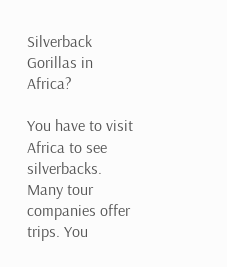Silverback Gorillas in Africa?

You have to visit Africa to see silverbacks. Many tour companies offer trips. You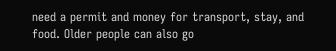need a permit and money for transport, stay, and food. Older people can also go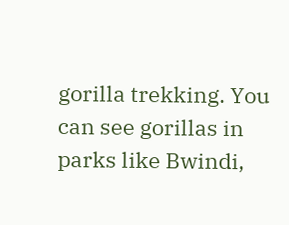gorilla trekking. You can see gorillas in parks like Bwindi,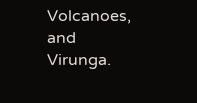Volcanoes, and Virunga.